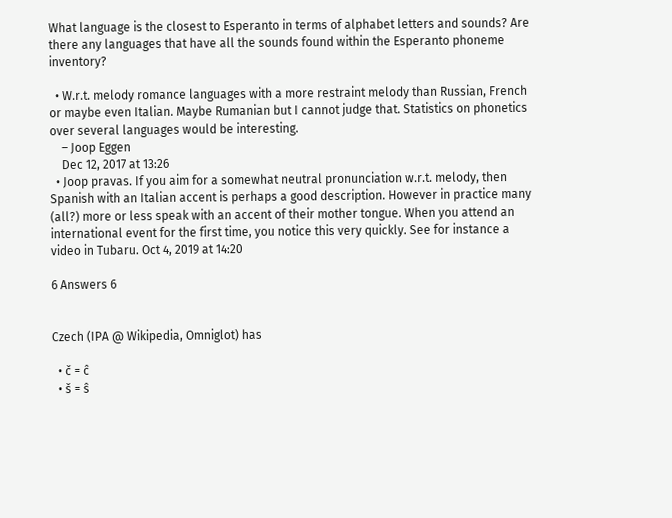What language is the closest to Esperanto in terms of alphabet letters and sounds? Are there any languages that have all the sounds found within the Esperanto phoneme inventory?

  • W.r.t. melody romance languages with a more restraint melody than Russian, French or maybe even Italian. Maybe Rumanian but I cannot judge that. Statistics on phonetics over several languages would be interesting.
    – Joop Eggen
    Dec 12, 2017 at 13:26
  • Joop pravas. If you aim for a somewhat neutral pronunciation w.r.t. melody, then Spanish with an Italian accent is perhaps a good description. However in practice many (all?) more or less speak with an accent of their mother tongue. When you attend an international event for the first time, you notice this very quickly. See for instance a video in Tubaru. Oct 4, 2019 at 14:20

6 Answers 6


Czech (IPA @ Wikipedia, Omniglot) has

  • č = ĉ
  • š = ŝ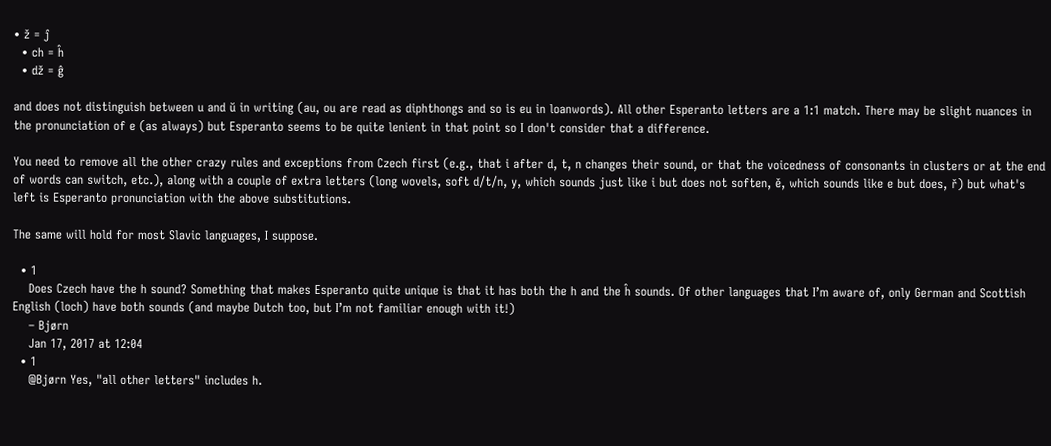• ž = ĵ
  • ch = ĥ
  • dž = ĝ

and does not distinguish between u and ŭ in writing (au, ou are read as diphthongs and so is eu in loanwords). All other Esperanto letters are a 1:1 match. There may be slight nuances in the pronunciation of e (as always) but Esperanto seems to be quite lenient in that point so I don't consider that a difference.

You need to remove all the other crazy rules and exceptions from Czech first (e.g., that i after d, t, n changes their sound, or that the voicedness of consonants in clusters or at the end of words can switch, etc.), along with a couple of extra letters (long wovels, soft d/t/n, y, which sounds just like i but does not soften, ě, which sounds like e but does, ř) but what's left is Esperanto pronunciation with the above substitutions.

The same will hold for most Slavic languages, I suppose.

  • 1
    Does Czech have the h sound? Something that makes Esperanto quite unique is that it has both the h and the ĥ sounds. Of other languages that I’m aware of, only German and Scottish English (loch) have both sounds (and maybe Dutch too, but I’m not familiar enough with it!)
    – Bjørn
    Jan 17, 2017 at 12:04
  • 1
    @Bjørn Yes, "all other letters" includes h.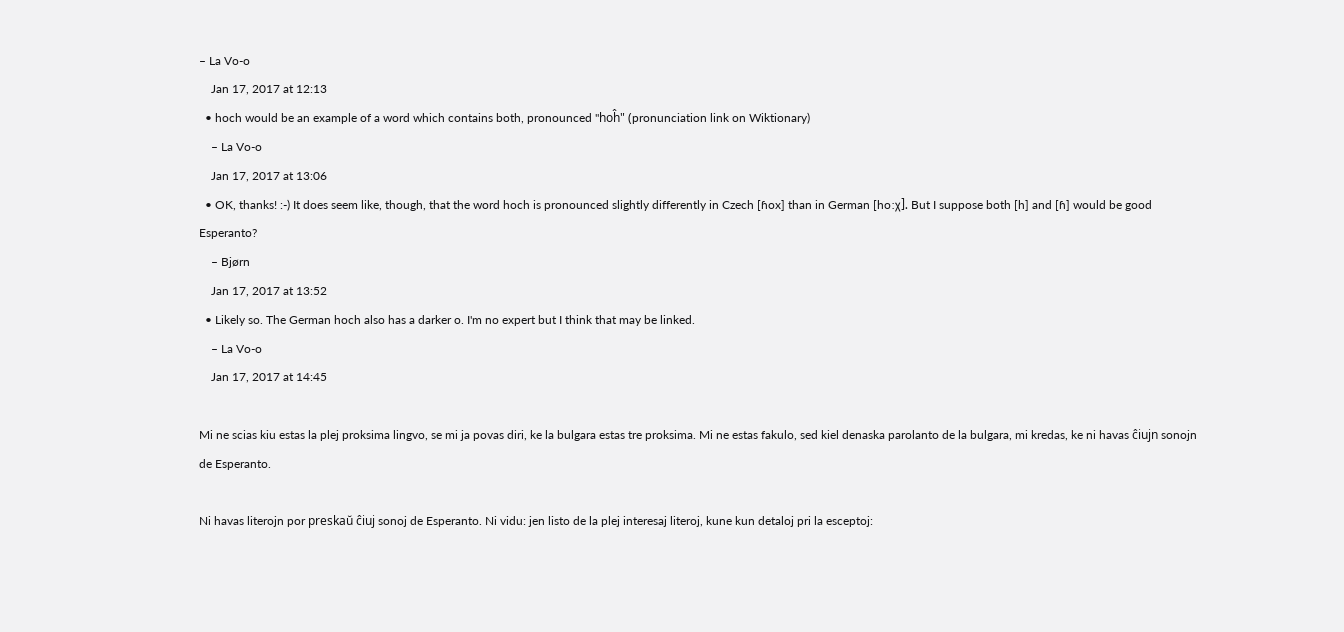– La Vo-o
    Jan 17, 2017 at 12:13
  • hoch would be an example of a word which contains both, pronounced "hoĥ" (pronunciation link on Wiktionary)
    – La Vo-o
    Jan 17, 2017 at 13:06
  • OK, thanks! :-) It does seem like, though, that the word hoch is pronounced slightly differently in Czech [ɦox] than in German [hoːχ]. But I suppose both [h] and [ɦ] would be good Esperanto?
    – Bjørn
    Jan 17, 2017 at 13:52
  • Likely so. The German hoch also has a darker o. I'm no expert but I think that may be linked.
    – La Vo-o
    Jan 17, 2017 at 14:45

Mi ne scias kiu estas la plej proksima lingvo, se mi ja povas diri, ke la bulgara estas tre proksima. Mi ne estas fakulo, sed kiel denaska parolanto de la bulgara, mi kredas, ke ni havas ĉiujn sonojn de Esperanto.

Ni havas literojn por preskaŭ ĉiuj sonoj de Esperanto. Ni vidu: jen listo de la plej interesaj literoj, kune kun detaloj pri la esceptoj: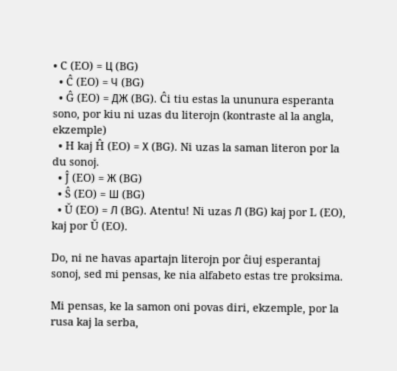• C (EO) = Ц (BG)
  • Ĉ (EO) = Ч (BG)
  • Ĝ (EO) = ДЖ (BG). Ĉi tiu estas la ununura esperanta sono, por kiu ni uzas du literojn (kontraste al la angla, ekzemple)
  • H kaj Ĥ (EO) = Х (BG). Ni uzas la saman literon por la du sonoj.
  • Ĵ (EO) = Ж (BG)
  • Ŝ (EO) = Ш (BG)
  • Ŭ (EO) = Л (BG). Atentu! Ni uzas Л (BG) kaj por L (EO), kaj por Ŭ (EO).

Do, ni ne havas apartajn literojn por ĉiuj esperantaj sonoj, sed mi pensas, ke nia alfabeto estas tre proksima.

Mi pensas, ke la samon oni povas diri, ekzemple, por la rusa kaj la serba,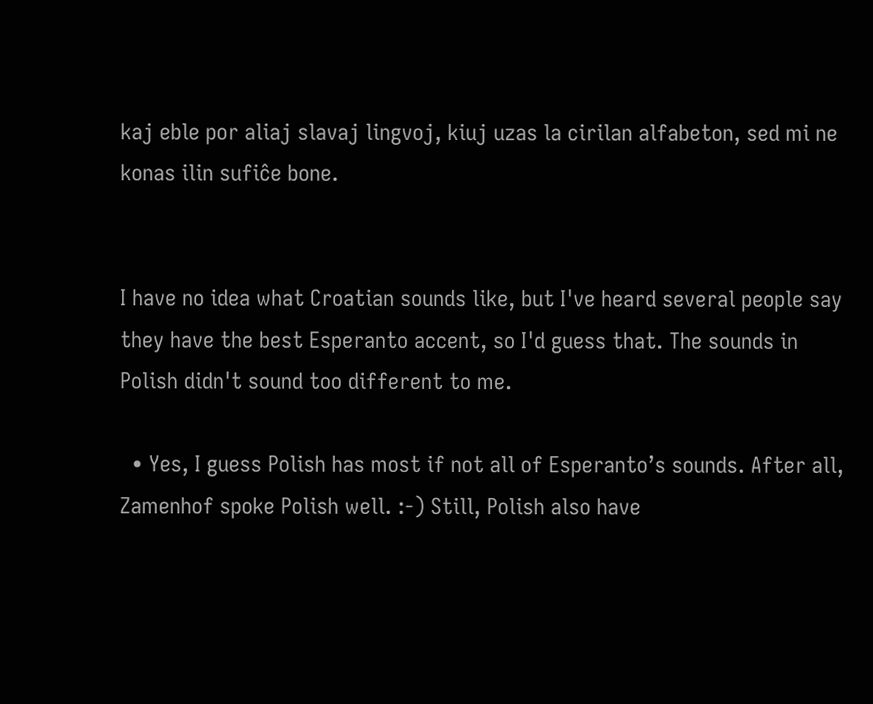kaj eble por aliaj slavaj lingvoj, kiuj uzas la cirilan alfabeton, sed mi ne konas ilin sufiĉe bone.


I have no idea what Croatian sounds like, but I've heard several people say they have the best Esperanto accent, so I'd guess that. The sounds in Polish didn't sound too different to me.

  • Yes, I guess Polish has most if not all of Esperanto’s sounds. After all, Zamenhof spoke Polish well. :-) Still, Polish also have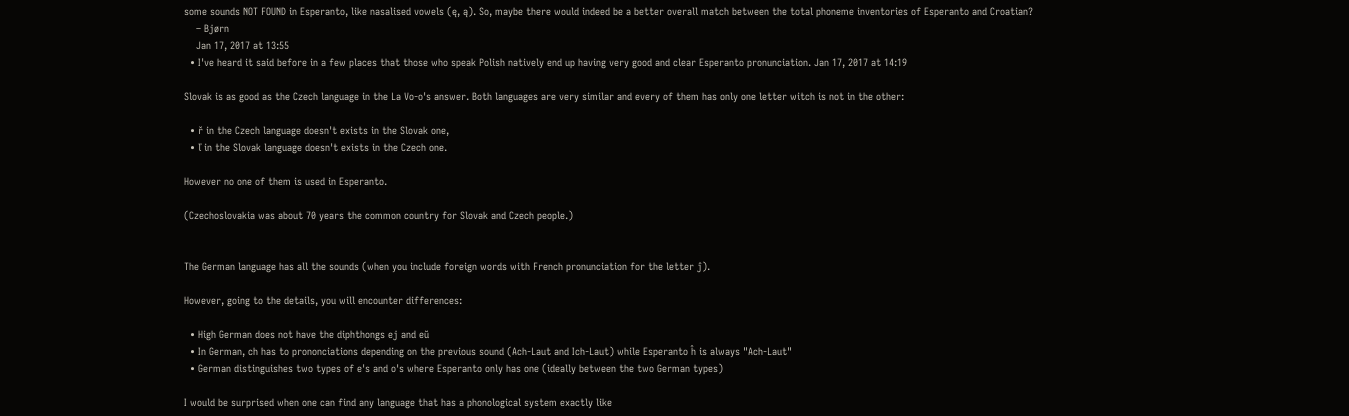some sounds NOT FOUND in Esperanto, like nasalised vowels (ę, ą). So, maybe there would indeed be a better overall match between the total phoneme inventories of Esperanto and Croatian?
    – Bjørn
    Jan 17, 2017 at 13:55
  • I've heard it said before in a few places that those who speak Polish natively end up having very good and clear Esperanto pronunciation. Jan 17, 2017 at 14:19

Slovak is as good as the Czech language in the La Vo-o's answer. Both languages are very similar and every of them has only one letter witch is not in the other:

  • ř in the Czech language doesn't exists in the Slovak one,
  • ľ in the Slovak language doesn't exists in the Czech one.

However no one of them is used in Esperanto.

(Czechoslovakia was about 70 years the common country for Slovak and Czech people.)


The German language has all the sounds (when you include foreign words with French pronunciation for the letter ĵ).

However, going to the details, you will encounter differences:

  • High German does not have the diphthongs ej and eŭ
  • In German, ch has to prononciations depending on the previous sound (Ach-Laut and Ich-Laut) while Esperanto ĥ is always "Ach-Laut"
  • German distinguishes two types of e's and o's where Esperanto only has one (ideally between the two German types)

I would be surprised when one can find any language that has a phonological system exactly like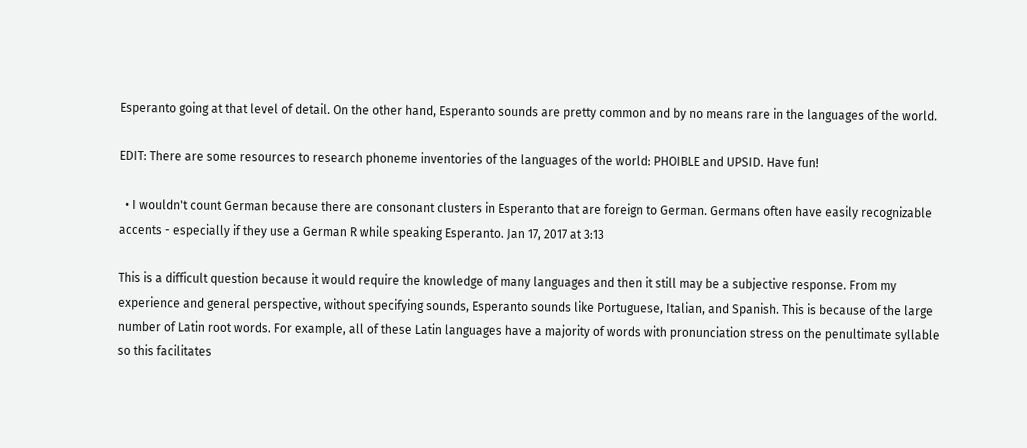Esperanto going at that level of detail. On the other hand, Esperanto sounds are pretty common and by no means rare in the languages of the world.

EDIT: There are some resources to research phoneme inventories of the languages of the world: PHOIBLE and UPSID. Have fun!

  • I wouldn't count German because there are consonant clusters in Esperanto that are foreign to German. Germans often have easily recognizable accents - especially if they use a German R while speaking Esperanto. Jan 17, 2017 at 3:13

This is a difficult question because it would require the knowledge of many languages and then it still may be a subjective response. From my experience and general perspective, without specifying sounds, Esperanto sounds like Portuguese, Italian, and Spanish. This is because of the large number of Latin root words. For example, all of these Latin languages have a majority of words with pronunciation stress on the penultimate syllable so this facilitates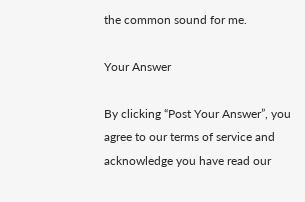the common sound for me.

Your Answer

By clicking “Post Your Answer”, you agree to our terms of service and acknowledge you have read our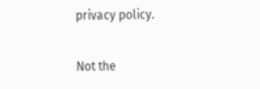privacy policy.

Not the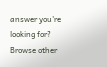answer you're looking for? Browse other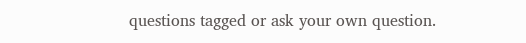questions tagged or ask your own question.